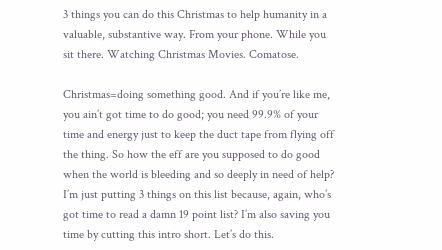3 things you can do this Christmas to help humanity in a valuable, substantive way. From your phone. While you sit there. Watching Christmas Movies. Comatose.

Christmas=doing something good. And if you’re like me, you ain’t got time to do good; you need 99.9% of your time and energy just to keep the duct tape from flying off the thing. So how the eff are you supposed to do good when the world is bleeding and so deeply in need of help? I’m just putting 3 things on this list because, again, who’s got time to read a damn 19 point list? I’m also saving you time by cutting this intro short. Let’s do this.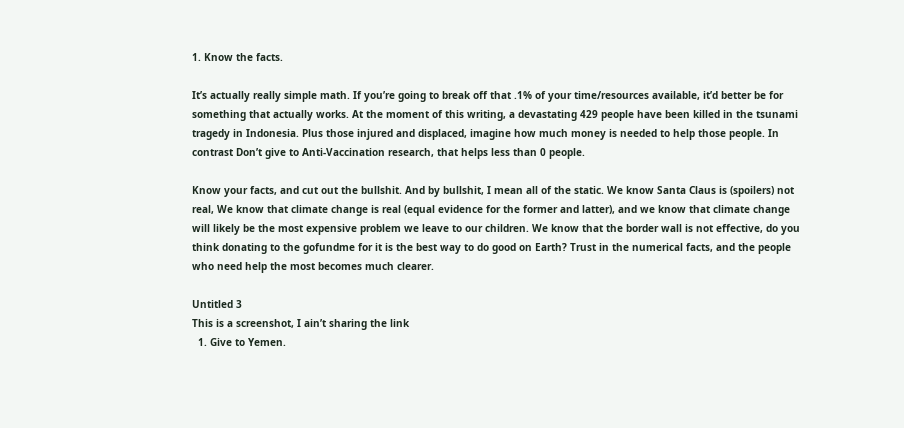1. Know the facts.

It’s actually really simple math. If you’re going to break off that .1% of your time/resources available, it’d better be for something that actually works. At the moment of this writing, a devastating 429 people have been killed in the tsunami tragedy in Indonesia. Plus those injured and displaced, imagine how much money is needed to help those people. In contrast Don’t give to Anti-Vaccination research, that helps less than 0 people.

Know your facts, and cut out the bullshit. And by bullshit, I mean all of the static. We know Santa Claus is (spoilers) not real, We know that climate change is real (equal evidence for the former and latter), and we know that climate change will likely be the most expensive problem we leave to our children. We know that the border wall is not effective, do you think donating to the gofundme for it is the best way to do good on Earth? Trust in the numerical facts, and the people who need help the most becomes much clearer.

Untitled 3
This is a screenshot, I ain’t sharing the link
  1. Give to Yemen.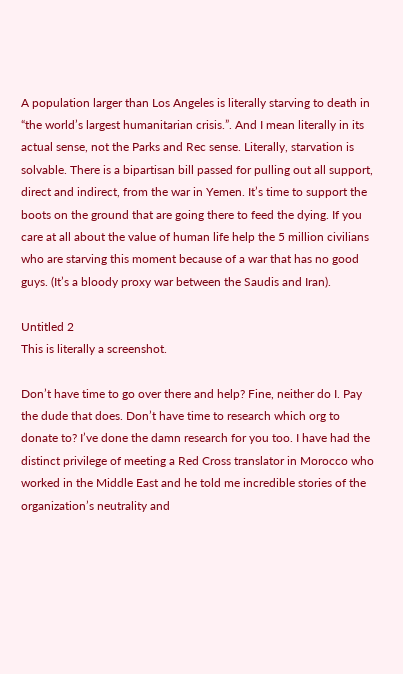A population larger than Los Angeles is literally starving to death in “the world’s largest humanitarian crisis.”. And I mean literally in its actual sense, not the Parks and Rec sense. Literally, starvation is solvable. There is a bipartisan bill passed for pulling out all support, direct and indirect, from the war in Yemen. It’s time to support the boots on the ground that are going there to feed the dying. If you care at all about the value of human life help the 5 million civilians who are starving this moment because of a war that has no good guys. (It’s a bloody proxy war between the Saudis and Iran).

Untitled 2
This is literally a screenshot.

Don’t have time to go over there and help? Fine, neither do I. Pay the dude that does. Don’t have time to research which org to donate to? I’ve done the damn research for you too. I have had the distinct privilege of meeting a Red Cross translator in Morocco who worked in the Middle East and he told me incredible stories of the organization’s neutrality and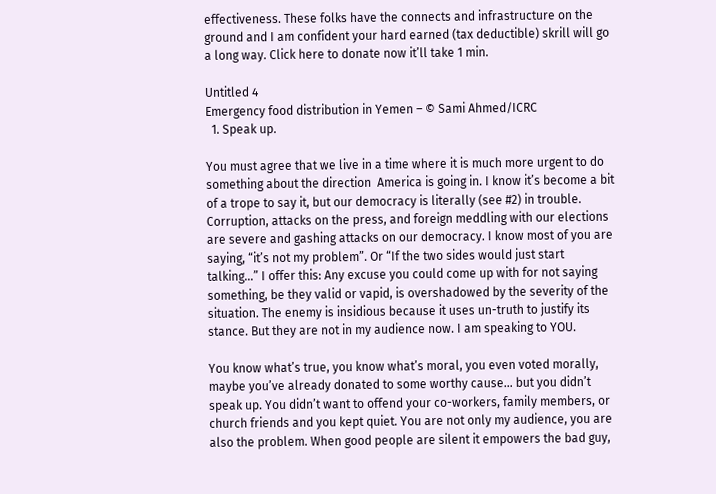effectiveness. These folks have the connects and infrastructure on the ground and I am confident your hard earned (tax deductible) skrill will go a long way. Click here to donate now it’ll take 1 min.

Untitled 4
Emergency food distribution in Yemen – © Sami Ahmed/ICRC
  1. Speak up.

You must agree that we live in a time where it is much more urgent to do something about the direction  America is going in. I know it’s become a bit of a trope to say it, but our democracy is literally (see #2) in trouble. Corruption, attacks on the press, and foreign meddling with our elections are severe and gashing attacks on our democracy. I know most of you are saying, “it’s not my problem”. Or “If the two sides would just start talking…” I offer this: Any excuse you could come up with for not saying something, be they valid or vapid, is overshadowed by the severity of the situation. The enemy is insidious because it uses un-truth to justify its stance. But they are not in my audience now. I am speaking to YOU.

You know what’s true, you know what’s moral, you even voted morally, maybe you’ve already donated to some worthy cause… but you didn’t speak up. You didn’t want to offend your co-workers, family members, or church friends and you kept quiet. You are not only my audience, you are also the problem. When good people are silent it empowers the bad guy,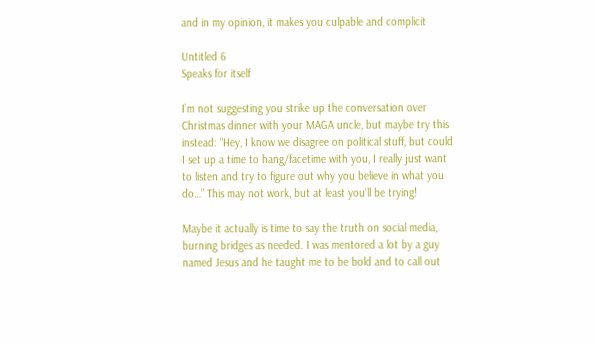and in my opinion, it makes you culpable and complicit

Untitled 6
Speaks for itself

I’m not suggesting you strike up the conversation over Christmas dinner with your MAGA uncle, but maybe try this instead: “Hey, I know we disagree on political stuff, but could I set up a time to hang/facetime with you, I really just want to listen and try to figure out why you believe in what you do…” This may not work, but at least you’ll be trying!

Maybe it actually is time to say the truth on social media, burning bridges as needed. I was mentored a lot by a guy named Jesus and he taught me to be bold and to call out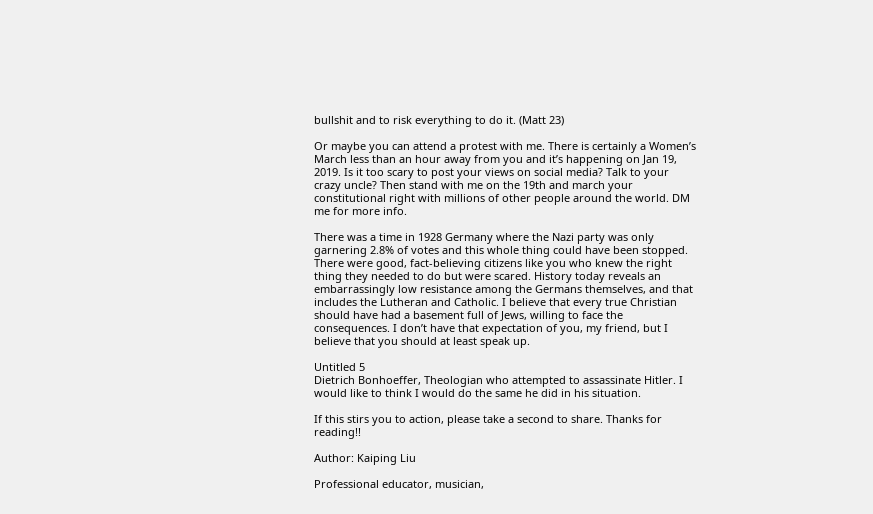bullshit and to risk everything to do it. (Matt 23)

Or maybe you can attend a protest with me. There is certainly a Women’s March less than an hour away from you and it’s happening on Jan 19, 2019. Is it too scary to post your views on social media? Talk to your crazy uncle? Then stand with me on the 19th and march your constitutional right with millions of other people around the world. DM me for more info.

There was a time in 1928 Germany where the Nazi party was only garnering 2.8% of votes and this whole thing could have been stopped. There were good, fact-believing citizens like you who knew the right thing they needed to do but were scared. History today reveals an embarrassingly low resistance among the Germans themselves, and that includes the Lutheran and Catholic. I believe that every true Christian should have had a basement full of Jews, willing to face the consequences. I don’t have that expectation of you, my friend, but I believe that you should at least speak up.

Untitled 5
Dietrich Bonhoeffer, Theologian who attempted to assassinate Hitler. I would like to think I would do the same he did in his situation.

If this stirs you to action, please take a second to share. Thanks for reading!!

Author: Kaiping Liu

Professional educator, musician,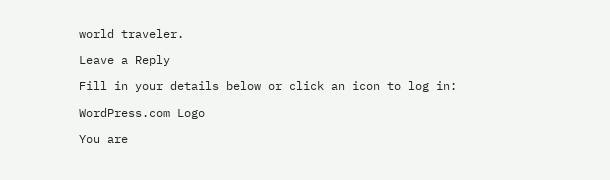world traveler.

Leave a Reply

Fill in your details below or click an icon to log in:

WordPress.com Logo

You are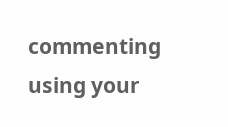commenting using your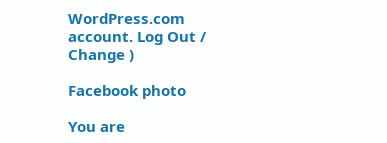WordPress.com account. Log Out /  Change )

Facebook photo

You are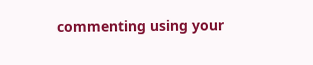commenting using your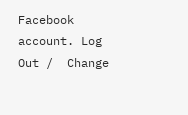Facebook account. Log Out /  Change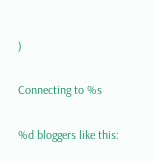)

Connecting to %s

%d bloggers like this: